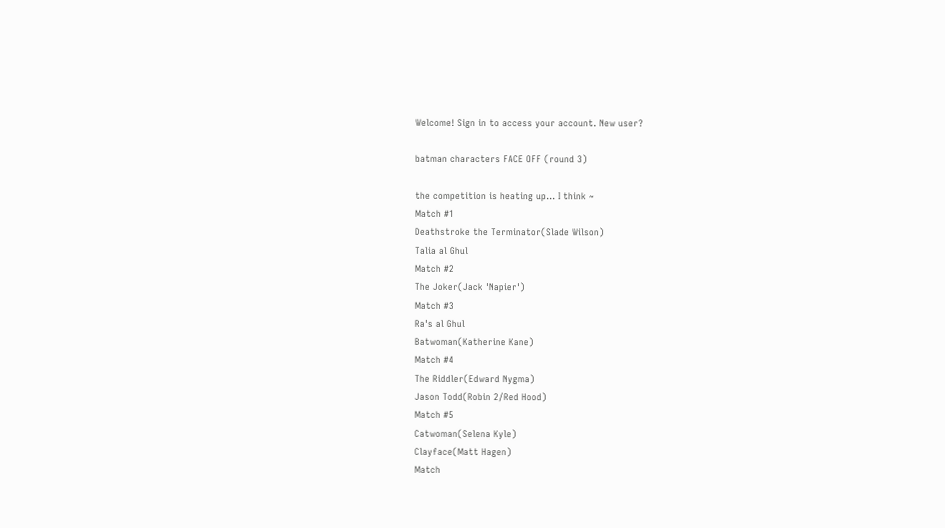Welcome! Sign in to access your account. New user?

batman characters FACE OFF (round 3)

the competition is heating up... I think ~
Match #1
Deathstroke the Terminator(Slade Wilson)
Talia al Ghul
Match #2
The Joker(Jack 'Napier')
Match #3
Ra's al Ghul
Batwoman(Katherine Kane)
Match #4
The Riddler(Edward Nygma)
Jason Todd(Robin 2/Red Hood)
Match #5
Catwoman(Selena Kyle)
Clayface(Matt Hagen)
Match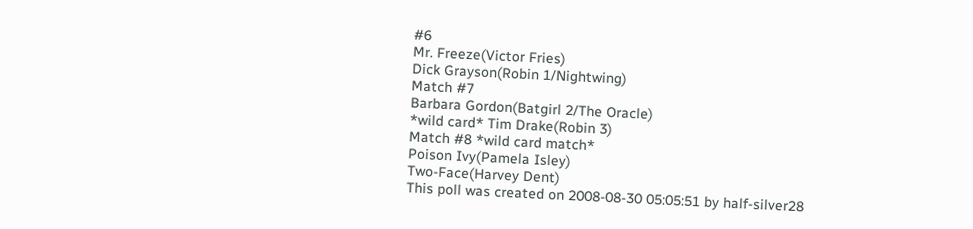#6
Mr. Freeze(Victor Fries)
Dick Grayson(Robin 1/Nightwing)
Match #7
Barbara Gordon(Batgirl 2/The Oracle)
*wild card* Tim Drake(Robin 3)
Match #8 *wild card match*
Poison Ivy(Pamela Isley)
Two-Face(Harvey Dent)
This poll was created on 2008-08-30 05:05:51 by half-silver28